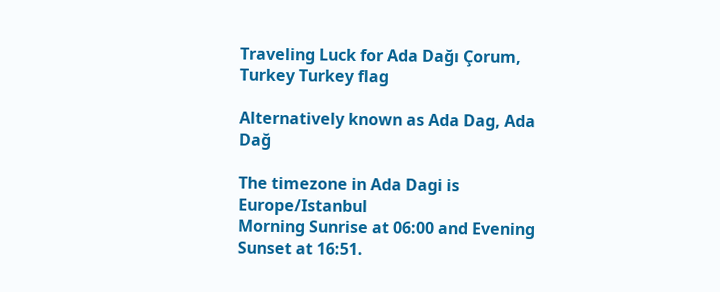Traveling Luck for Ada Dağı Çorum, Turkey Turkey flag

Alternatively known as Ada Dag, Ada Dağ

The timezone in Ada Dagi is Europe/Istanbul
Morning Sunrise at 06:00 and Evening Sunset at 16:51.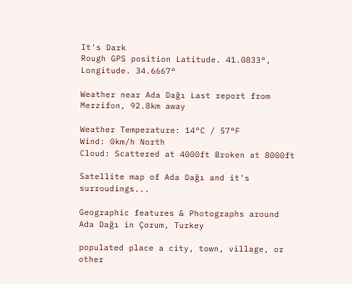It's Dark
Rough GPS position Latitude. 41.0833°, Longitude. 34.6667°

Weather near Ada Dağı Last report from Merzifon, 92.8km away

Weather Temperature: 14°C / 57°F
Wind: 0km/h North
Cloud: Scattered at 4000ft Broken at 8000ft

Satellite map of Ada Dağı and it's surroudings...

Geographic features & Photographs around Ada Dağı in Çorum, Turkey

populated place a city, town, village, or other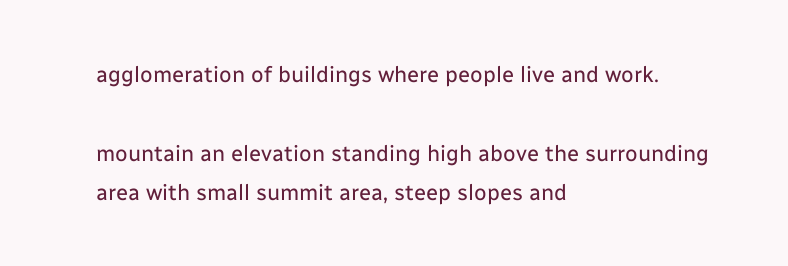agglomeration of buildings where people live and work.

mountain an elevation standing high above the surrounding area with small summit area, steep slopes and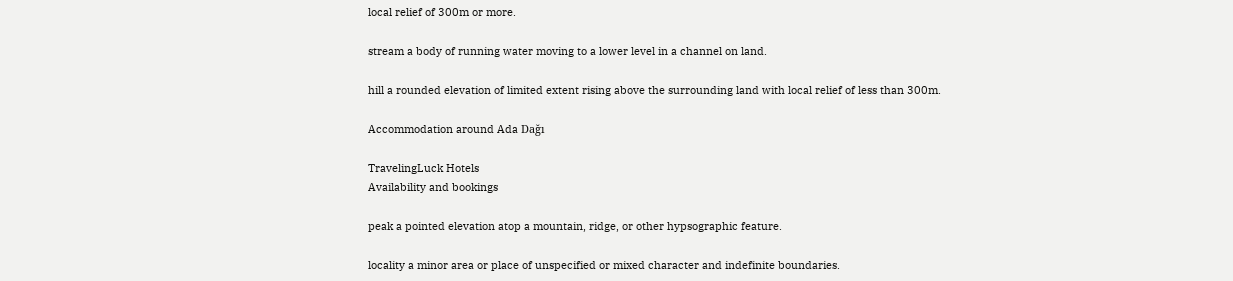local relief of 300m or more.

stream a body of running water moving to a lower level in a channel on land.

hill a rounded elevation of limited extent rising above the surrounding land with local relief of less than 300m.

Accommodation around Ada Dağı

TravelingLuck Hotels
Availability and bookings

peak a pointed elevation atop a mountain, ridge, or other hypsographic feature.

locality a minor area or place of unspecified or mixed character and indefinite boundaries.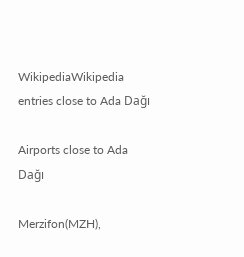WikipediaWikipedia entries close to Ada Dağı

Airports close to Ada Dağı

Merzifon(MZH),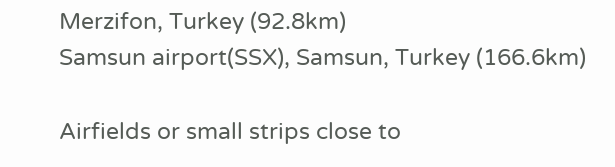Merzifon, Turkey (92.8km)
Samsun airport(SSX), Samsun, Turkey (166.6km)

Airfields or small strips close to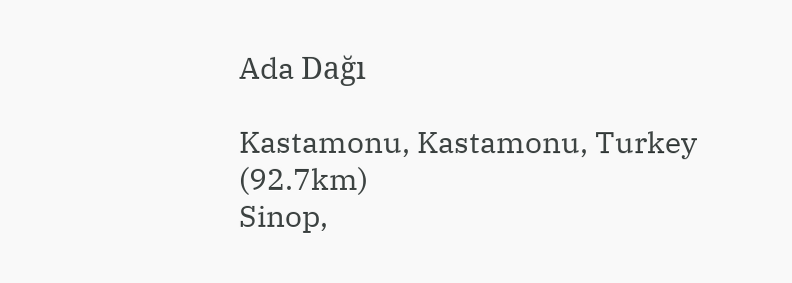Ada Dağı

Kastamonu, Kastamonu, Turkey (92.7km)
Sinop,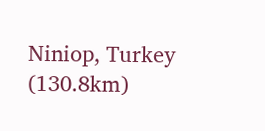Niniop, Turkey (130.8km)